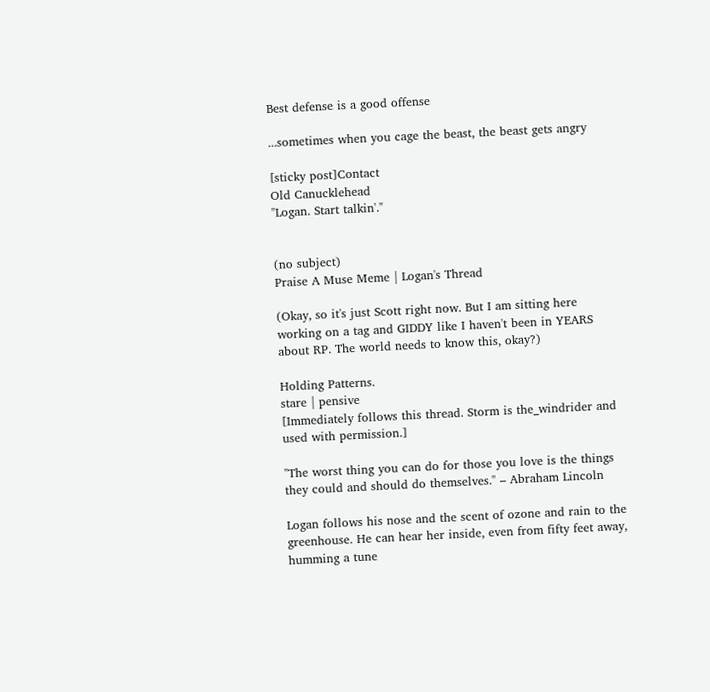Best defense is a good offense

...sometimes when you cage the beast, the beast gets angry

[sticky post]Contact
Old Canucklehead
"Logan. Start talkin'."


(no subject)
Praise A Muse Meme | Logan's Thread

(Okay, so it's just Scott right now. But I am sitting here working on a tag and GIDDY like I haven't been in YEARS about RP. The world needs to know this, okay?)

Holding Patterns.
stare | pensive
[Immediately follows this thread. Storm is the_windrider and used with permission.]

"The worst thing you can do for those you love is the things they could and should do themselves." – Abraham Lincoln

Logan follows his nose and the scent of ozone and rain to the greenhouse. He can hear her inside, even from fifty feet away, humming a tune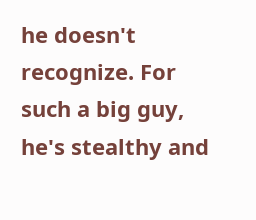he doesn't recognize. For such a big guy, he's stealthy and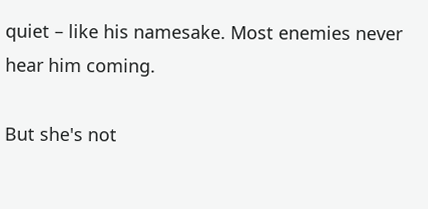quiet – like his namesake. Most enemies never hear him coming.

But she's not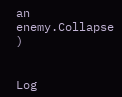an enemy.Collapse )


Log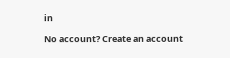in

No account? Create an account